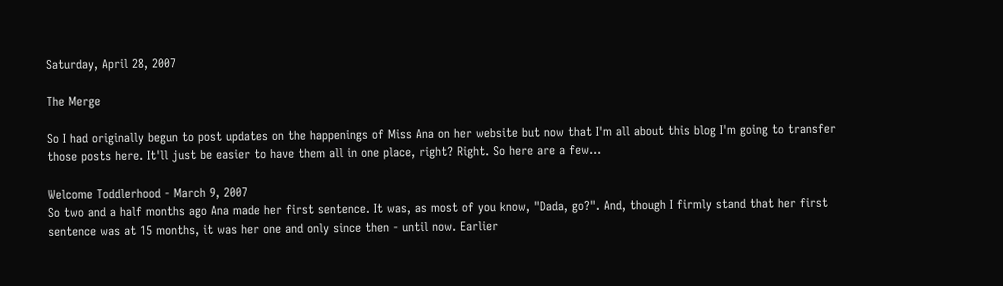Saturday, April 28, 2007

The Merge

So I had originally begun to post updates on the happenings of Miss Ana on her website but now that I'm all about this blog I'm going to transfer those posts here. It'll just be easier to have them all in one place, right? Right. So here are a few...

Welcome Toddlerhood - March 9, 2007
So two and a half months ago Ana made her first sentence. It was, as most of you know, "Dada, go?". And, though I firmly stand that her first sentence was at 15 months, it was her one and only since then - until now. Earlier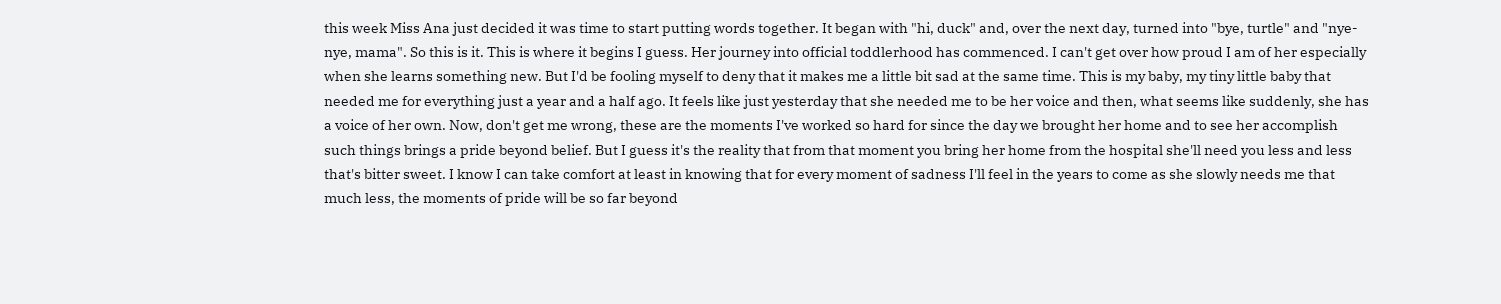this week Miss Ana just decided it was time to start putting words together. It began with "hi, duck" and, over the next day, turned into "bye, turtle" and "nye-nye, mama". So this is it. This is where it begins I guess. Her journey into official toddlerhood has commenced. I can't get over how proud I am of her especially when she learns something new. But I'd be fooling myself to deny that it makes me a little bit sad at the same time. This is my baby, my tiny little baby that needed me for everything just a year and a half ago. It feels like just yesterday that she needed me to be her voice and then, what seems like suddenly, she has a voice of her own. Now, don't get me wrong, these are the moments I've worked so hard for since the day we brought her home and to see her accomplish such things brings a pride beyond belief. But I guess it's the reality that from that moment you bring her home from the hospital she'll need you less and less that's bitter sweet. I know I can take comfort at least in knowing that for every moment of sadness I'll feel in the years to come as she slowly needs me that much less, the moments of pride will be so far beyond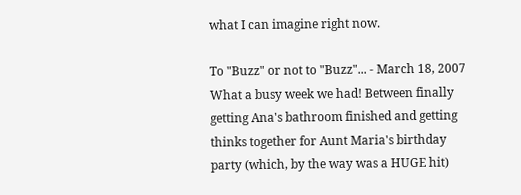what I can imagine right now.

To "Buzz" or not to "Buzz"... - March 18, 2007
What a busy week we had! Between finally getting Ana's bathroom finished and getting thinks together for Aunt Maria's birthday party (which, by the way was a HUGE hit)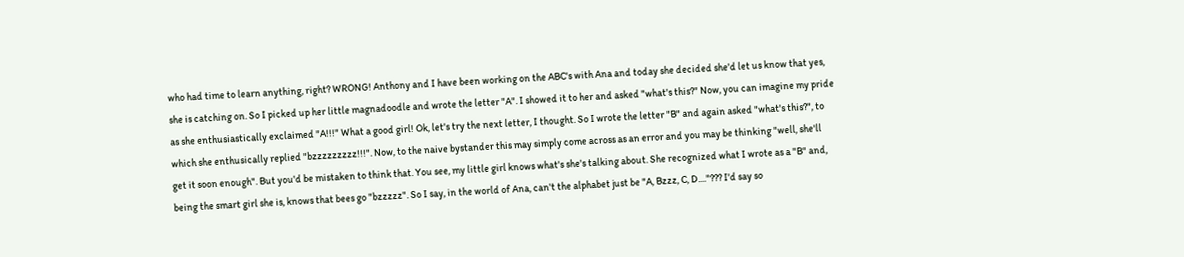who had time to learn anything, right? WRONG! Anthony and I have been working on the ABC's with Ana and today she decided she'd let us know that yes, she is catching on. So I picked up her little magnadoodle and wrote the letter "A". I showed it to her and asked "what's this?" Now, you can imagine my pride as she enthusiastically exclaimed "A!!!" What a good girl! Ok, let's try the next letter, I thought. So I wrote the letter "B" and again asked "what's this?", to which she enthusically replied "bzzzzzzzzz!!!". Now, to the naive bystander this may simply come across as an error and you may be thinking "well, she'll get it soon enough". But you'd be mistaken to think that. You see, my little girl knows what's she's talking about. She recognized what I wrote as a "B" and, being the smart girl she is, knows that bees go "bzzzzz". So I say, in the world of Ana, can't the alphabet just be "A, Bzzz, C, D...."??? I'd say so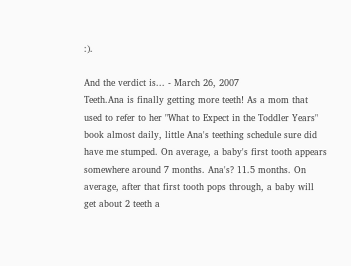:).

And the verdict is... - March 26, 2007
Teeth.Ana is finally getting more teeth! As a mom that used to refer to her "What to Expect in the Toddler Years" book almost daily, little Ana's teething schedule sure did have me stumped. On average, a baby's first tooth appears somewhere around 7 months. Ana's? 11.5 months. On average, after that first tooth pops through, a baby will get about 2 teeth a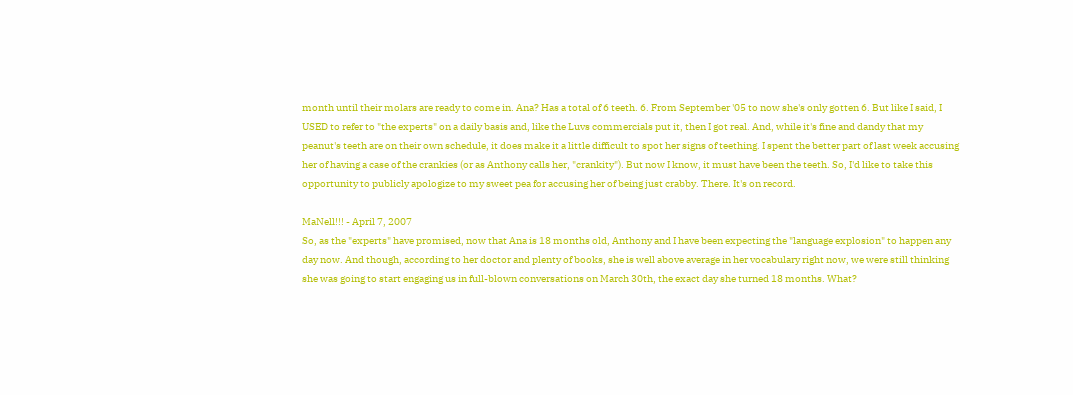month until their molars are ready to come in. Ana? Has a total of 6 teeth. 6. From September '05 to now she's only gotten 6. But like I said, I USED to refer to "the experts" on a daily basis and, like the Luvs commercials put it, then I got real. And, while it's fine and dandy that my peanut's teeth are on their own schedule, it does make it a little difficult to spot her signs of teething. I spent the better part of last week accusing her of having a case of the crankies (or as Anthony calls her, "crankity"). But now I know, it must have been the teeth. So, I'd like to take this opportunity to publicly apologize to my sweet pea for accusing her of being just crabby. There. It's on record.

MaNell!!! - April 7, 2007
So, as the "experts" have promised, now that Ana is 18 months old, Anthony and I have been expecting the "language explosion" to happen any day now. And though, according to her doctor and plenty of books, she is well above average in her vocabulary right now, we were still thinking she was going to start engaging us in full-blown conversations on March 30th, the exact day she turned 18 months. What?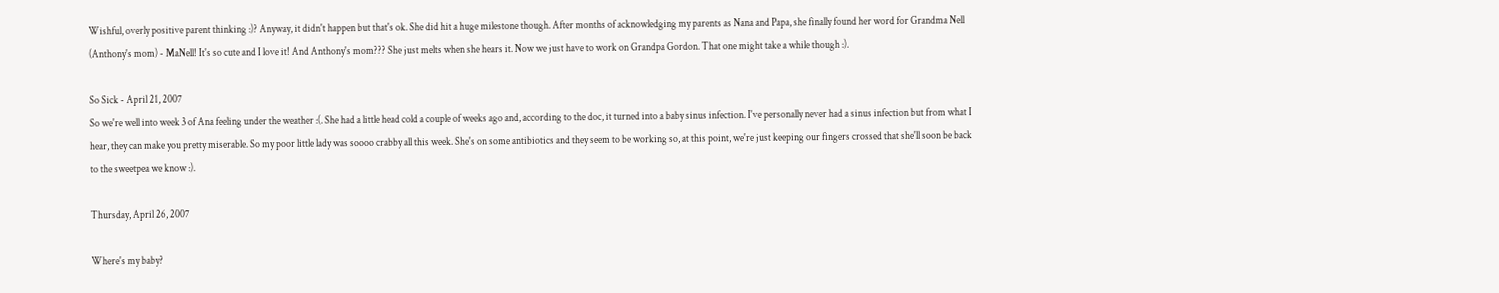Wishful, overly positive parent thinking :)? Anyway, it didn't happen but that's ok. She did hit a huge milestone though. After months of acknowledging my parents as Nana and Papa, she finally found her word for Grandma Nell (Anthony's mom) - MaNell! It's so cute and I love it! And Anthony's mom??? She just melts when she hears it. Now we just have to work on Grandpa Gordon. That one might take a while though :).

So Sick - April 21, 2007
So we're well into week 3 of Ana feeling under the weather :(. She had a little head cold a couple of weeks ago and, according to the doc, it turned into a baby sinus infection. I've personally never had a sinus infection but from what I hear, they can make you pretty miserable. So my poor little lady was soooo crabby all this week. She's on some antibiotics and they seem to be working so, at this point, we're just keeping our fingers crossed that she'll soon be back to the sweetpea we know :).

Thursday, April 26, 2007

Where's my baby?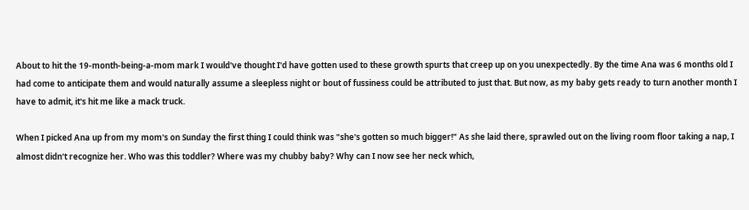About to hit the 19-month-being-a-mom mark I would've thought I'd have gotten used to these growth spurts that creep up on you unexpectedly. By the time Ana was 6 months old I had come to anticipate them and would naturally assume a sleepless night or bout of fussiness could be attributed to just that. But now, as my baby gets ready to turn another month I have to admit, it's hit me like a mack truck.

When I picked Ana up from my mom's on Sunday the first thing I could think was "she's gotten so much bigger!" As she laid there, sprawled out on the living room floor taking a nap, I almost didn't recognize her. Who was this toddler? Where was my chubby baby? Why can I now see her neck which,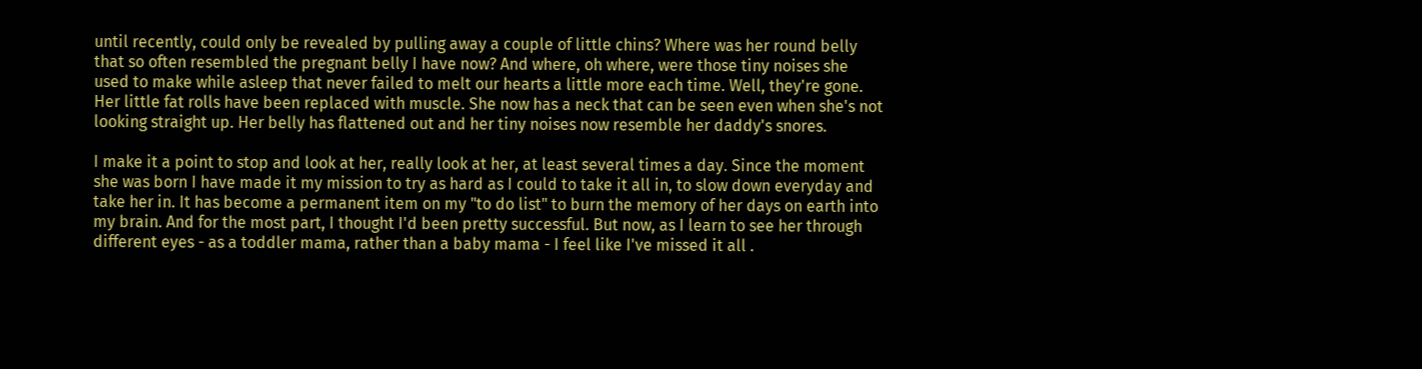until recently, could only be revealed by pulling away a couple of little chins? Where was her round belly that so often resembled the pregnant belly I have now? And where, oh where, were those tiny noises she used to make while asleep that never failed to melt our hearts a little more each time. Well, they're gone. Her little fat rolls have been replaced with muscle. She now has a neck that can be seen even when she's not looking straight up. Her belly has flattened out and her tiny noises now resemble her daddy's snores.

I make it a point to stop and look at her, really look at her, at least several times a day. Since the moment she was born I have made it my mission to try as hard as I could to take it all in, to slow down everyday and take her in. It has become a permanent item on my "to do list" to burn the memory of her days on earth into my brain. And for the most part, I thought I'd been pretty successful. But now, as I learn to see her through different eyes - as a toddler mama, rather than a baby mama - I feel like I've missed it all .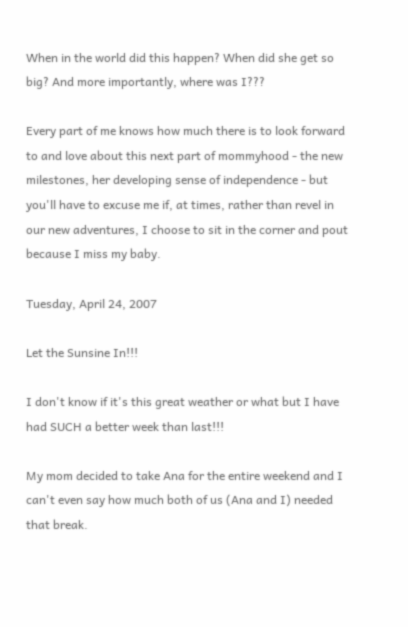When in the world did this happen? When did she get so big? And more importantly, where was I???

Every part of me knows how much there is to look forward to and love about this next part of mommyhood - the new milestones, her developing sense of independence - but you'll have to excuse me if, at times, rather than revel in our new adventures, I choose to sit in the corner and pout because I miss my baby.

Tuesday, April 24, 2007

Let the Sunsine In!!!

I don't know if it's this great weather or what but I have had SUCH a better week than last!!!

My mom decided to take Ana for the entire weekend and I can't even say how much both of us (Ana and I) needed that break.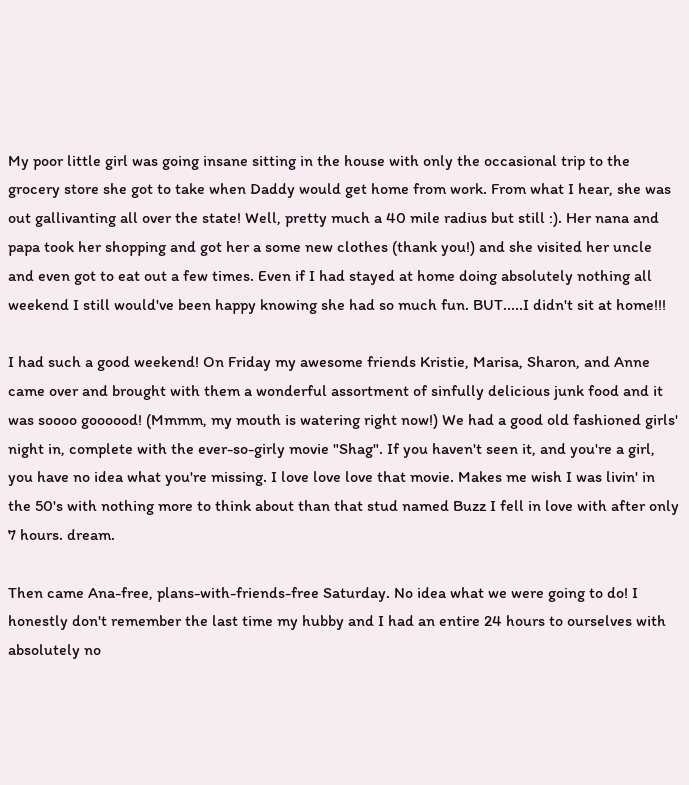My poor little girl was going insane sitting in the house with only the occasional trip to the grocery store she got to take when Daddy would get home from work. From what I hear, she was out gallivanting all over the state! Well, pretty much a 40 mile radius but still :). Her nana and papa took her shopping and got her a some new clothes (thank you!) and she visited her uncle and even got to eat out a few times. Even if I had stayed at home doing absolutely nothing all weekend I still would've been happy knowing she had so much fun. BUT.....I didn't sit at home!!!

I had such a good weekend! On Friday my awesome friends Kristie, Marisa, Sharon, and Anne came over and brought with them a wonderful assortment of sinfully delicious junk food and it was soooo goooood! (Mmmm, my mouth is watering right now!) We had a good old fashioned girls' night in, complete with the ever-so-girly movie "Shag". If you haven't seen it, and you're a girl, you have no idea what you're missing. I love love love that movie. Makes me wish I was livin' in the 50's with nothing more to think about than that stud named Buzz I fell in love with after only 7 hours. dream.

Then came Ana-free, plans-with-friends-free Saturday. No idea what we were going to do! I honestly don't remember the last time my hubby and I had an entire 24 hours to ourselves with absolutely no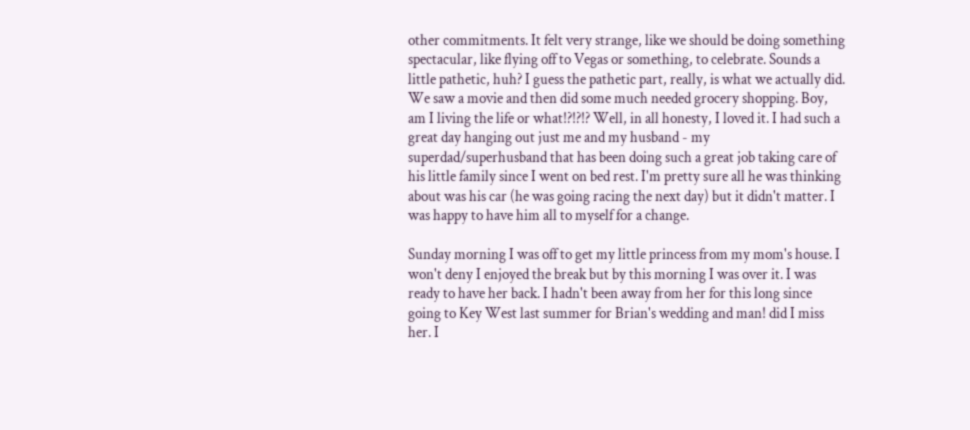other commitments. It felt very strange, like we should be doing something spectacular, like flying off to Vegas or something, to celebrate. Sounds a little pathetic, huh? I guess the pathetic part, really, is what we actually did. We saw a movie and then did some much needed grocery shopping. Boy, am I living the life or what!?!?!? Well, in all honesty, I loved it. I had such a great day hanging out just me and my husband - my superdad/superhusband that has been doing such a great job taking care of his little family since I went on bed rest. I'm pretty sure all he was thinking about was his car (he was going racing the next day) but it didn't matter. I was happy to have him all to myself for a change.

Sunday morning I was off to get my little princess from my mom's house. I won't deny I enjoyed the break but by this morning I was over it. I was ready to have her back. I hadn't been away from her for this long since going to Key West last summer for Brian's wedding and man! did I miss her. I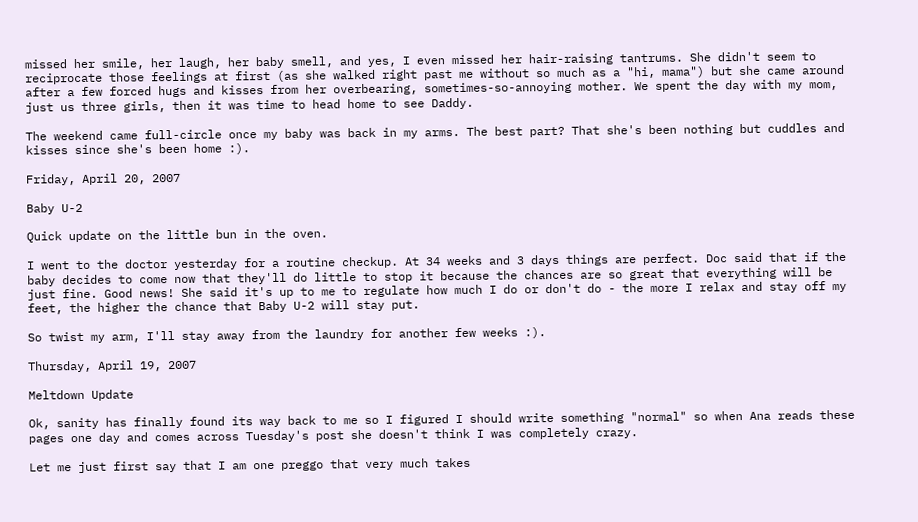missed her smile, her laugh, her baby smell, and yes, I even missed her hair-raising tantrums. She didn't seem to reciprocate those feelings at first (as she walked right past me without so much as a "hi, mama") but she came around after a few forced hugs and kisses from her overbearing, sometimes-so-annoying mother. We spent the day with my mom, just us three girls, then it was time to head home to see Daddy.

The weekend came full-circle once my baby was back in my arms. The best part? That she's been nothing but cuddles and kisses since she's been home :).

Friday, April 20, 2007

Baby U-2

Quick update on the little bun in the oven.

I went to the doctor yesterday for a routine checkup. At 34 weeks and 3 days things are perfect. Doc said that if the baby decides to come now that they'll do little to stop it because the chances are so great that everything will be just fine. Good news! She said it's up to me to regulate how much I do or don't do - the more I relax and stay off my feet, the higher the chance that Baby U-2 will stay put.

So twist my arm, I'll stay away from the laundry for another few weeks :).

Thursday, April 19, 2007

Meltdown Update

Ok, sanity has finally found its way back to me so I figured I should write something "normal" so when Ana reads these pages one day and comes across Tuesday's post she doesn't think I was completely crazy.

Let me just first say that I am one preggo that very much takes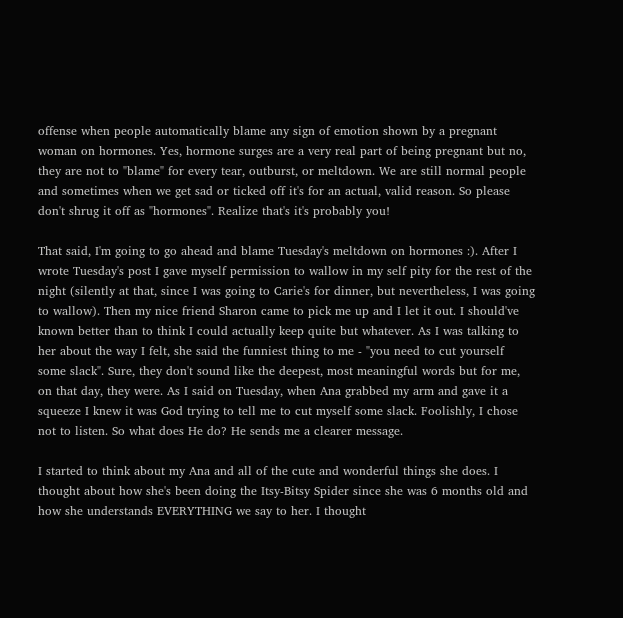offense when people automatically blame any sign of emotion shown by a pregnant woman on hormones. Yes, hormone surges are a very real part of being pregnant but no, they are not to "blame" for every tear, outburst, or meltdown. We are still normal people and sometimes when we get sad or ticked off it's for an actual, valid reason. So please don't shrug it off as "hormones". Realize that's it's probably you!

That said, I'm going to go ahead and blame Tuesday's meltdown on hormones :). After I wrote Tuesday's post I gave myself permission to wallow in my self pity for the rest of the night (silently at that, since I was going to Carie's for dinner, but nevertheless, I was going to wallow). Then my nice friend Sharon came to pick me up and I let it out. I should've known better than to think I could actually keep quite but whatever. As I was talking to her about the way I felt, she said the funniest thing to me - "you need to cut yourself some slack". Sure, they don't sound like the deepest, most meaningful words but for me, on that day, they were. As I said on Tuesday, when Ana grabbed my arm and gave it a squeeze I knew it was God trying to tell me to cut myself some slack. Foolishly, I chose not to listen. So what does He do? He sends me a clearer message.

I started to think about my Ana and all of the cute and wonderful things she does. I thought about how she's been doing the Itsy-Bitsy Spider since she was 6 months old and how she understands EVERYTHING we say to her. I thought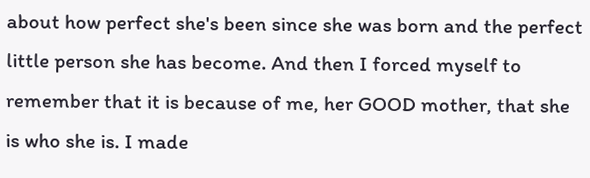about how perfect she's been since she was born and the perfect little person she has become. And then I forced myself to remember that it is because of me, her GOOD mother, that she is who she is. I made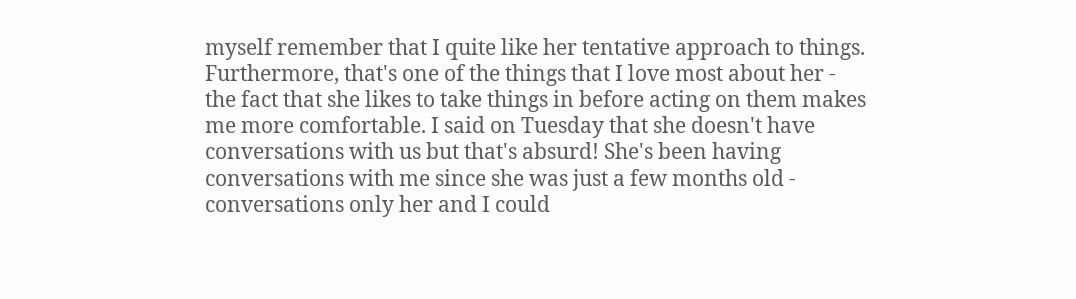myself remember that I quite like her tentative approach to things. Furthermore, that's one of the things that I love most about her - the fact that she likes to take things in before acting on them makes me more comfortable. I said on Tuesday that she doesn't have conversations with us but that's absurd! She's been having conversations with me since she was just a few months old - conversations only her and I could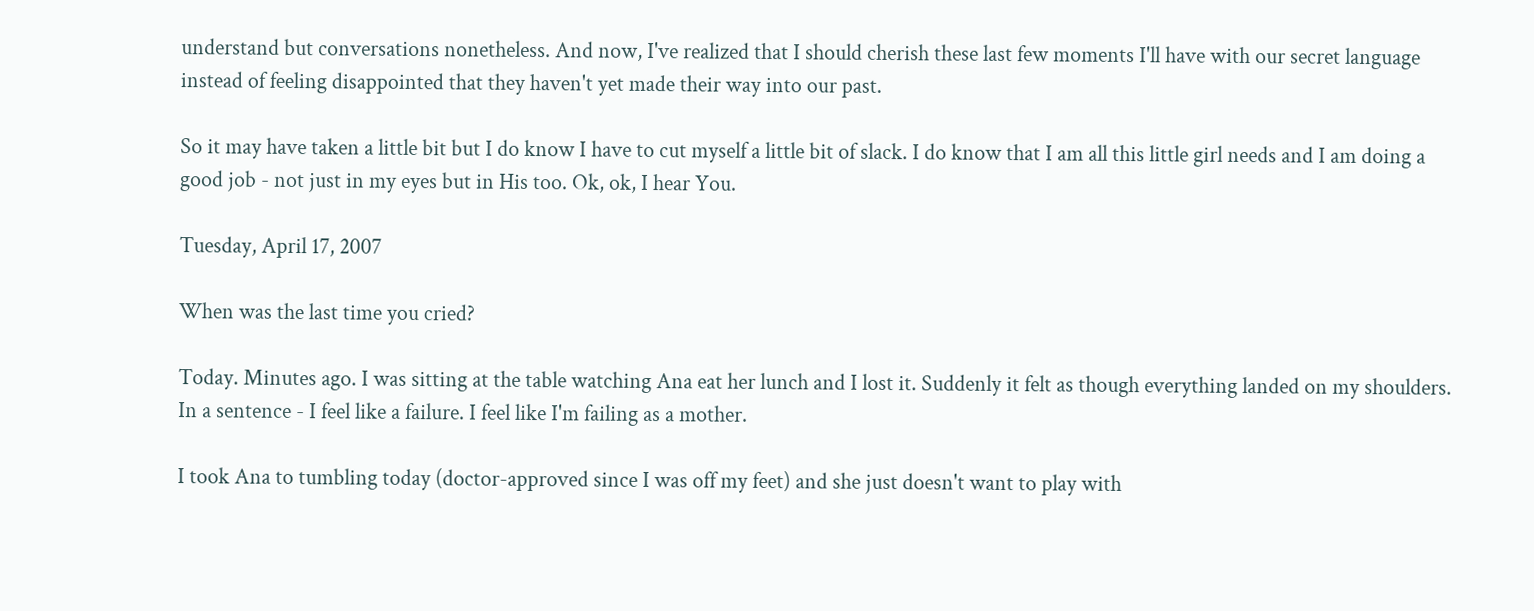understand but conversations nonetheless. And now, I've realized that I should cherish these last few moments I'll have with our secret language instead of feeling disappointed that they haven't yet made their way into our past.

So it may have taken a little bit but I do know I have to cut myself a little bit of slack. I do know that I am all this little girl needs and I am doing a good job - not just in my eyes but in His too. Ok, ok, I hear You.

Tuesday, April 17, 2007

When was the last time you cried?

Today. Minutes ago. I was sitting at the table watching Ana eat her lunch and I lost it. Suddenly it felt as though everything landed on my shoulders. In a sentence - I feel like a failure. I feel like I'm failing as a mother.

I took Ana to tumbling today (doctor-approved since I was off my feet) and she just doesn't want to play with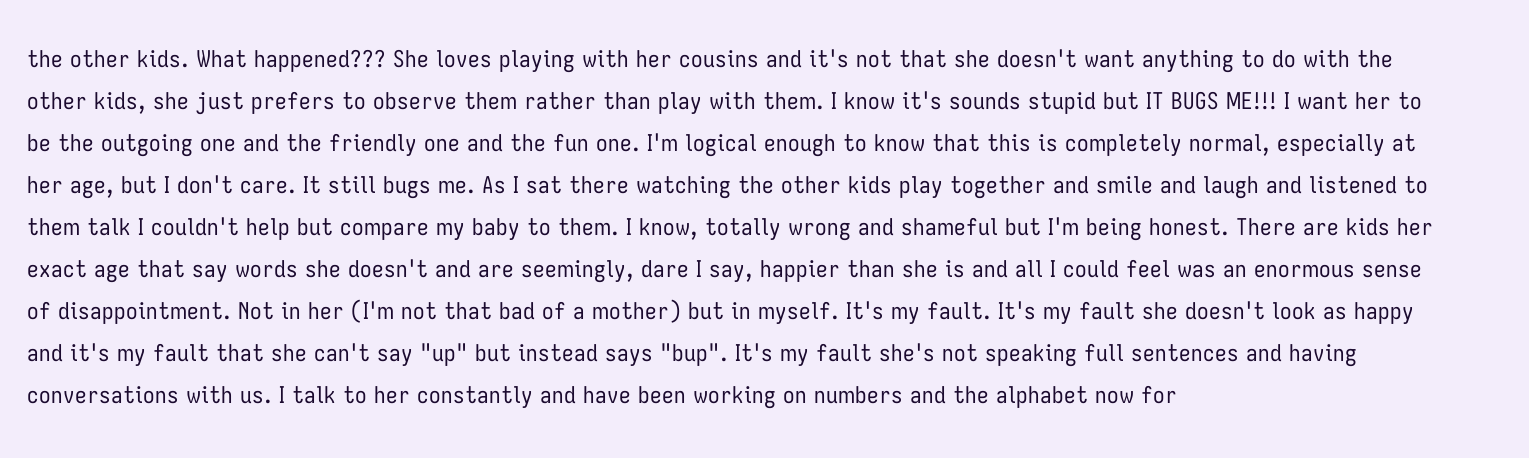the other kids. What happened??? She loves playing with her cousins and it's not that she doesn't want anything to do with the other kids, she just prefers to observe them rather than play with them. I know it's sounds stupid but IT BUGS ME!!! I want her to be the outgoing one and the friendly one and the fun one. I'm logical enough to know that this is completely normal, especially at her age, but I don't care. It still bugs me. As I sat there watching the other kids play together and smile and laugh and listened to them talk I couldn't help but compare my baby to them. I know, totally wrong and shameful but I'm being honest. There are kids her exact age that say words she doesn't and are seemingly, dare I say, happier than she is and all I could feel was an enormous sense of disappointment. Not in her (I'm not that bad of a mother) but in myself. It's my fault. It's my fault she doesn't look as happy and it's my fault that she can't say "up" but instead says "bup". It's my fault she's not speaking full sentences and having conversations with us. I talk to her constantly and have been working on numbers and the alphabet now for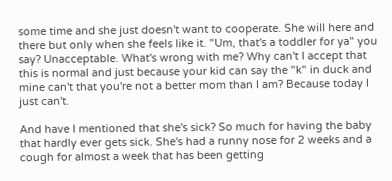some time and she just doesn't want to cooperate. She will here and there but only when she feels like it. "Um, that's a toddler for ya" you say? Unacceptable. What's wrong with me? Why can't I accept that this is normal and just because your kid can say the "k" in duck and mine can't that you're not a better mom than I am? Because today I just can't.

And have I mentioned that she's sick? So much for having the baby that hardly ever gets sick. She's had a runny nose for 2 weeks and a cough for almost a week that has been getting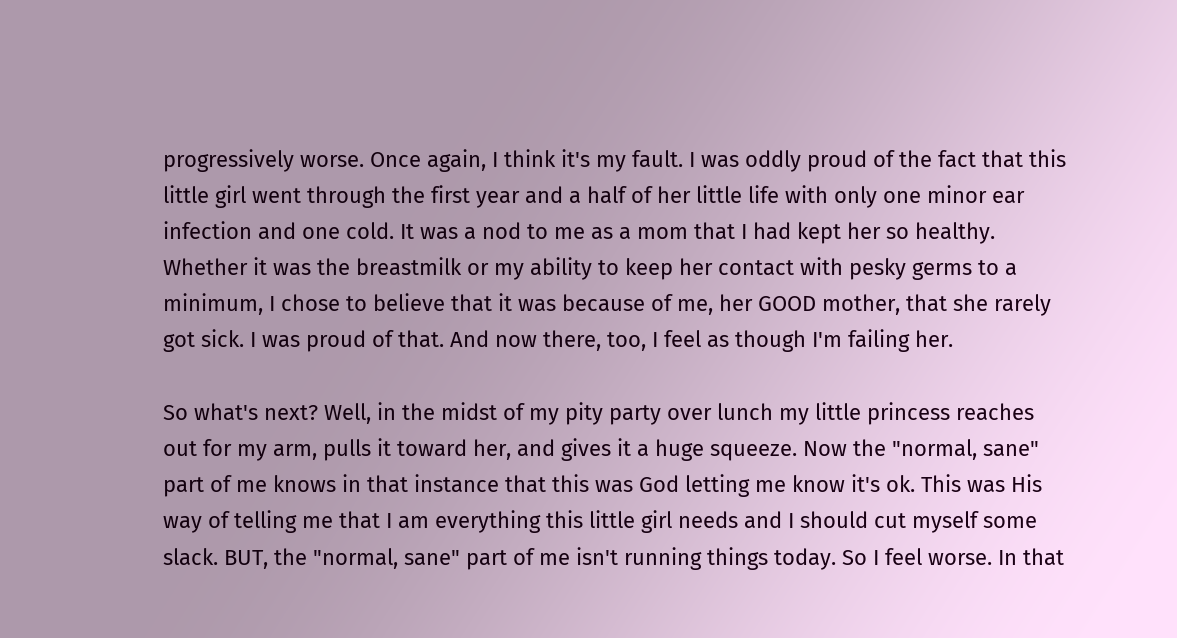progressively worse. Once again, I think it's my fault. I was oddly proud of the fact that this little girl went through the first year and a half of her little life with only one minor ear infection and one cold. It was a nod to me as a mom that I had kept her so healthy. Whether it was the breastmilk or my ability to keep her contact with pesky germs to a minimum, I chose to believe that it was because of me, her GOOD mother, that she rarely got sick. I was proud of that. And now there, too, I feel as though I'm failing her.

So what's next? Well, in the midst of my pity party over lunch my little princess reaches out for my arm, pulls it toward her, and gives it a huge squeeze. Now the "normal, sane" part of me knows in that instance that this was God letting me know it's ok. This was His way of telling me that I am everything this little girl needs and I should cut myself some slack. BUT, the "normal, sane" part of me isn't running things today. So I feel worse. In that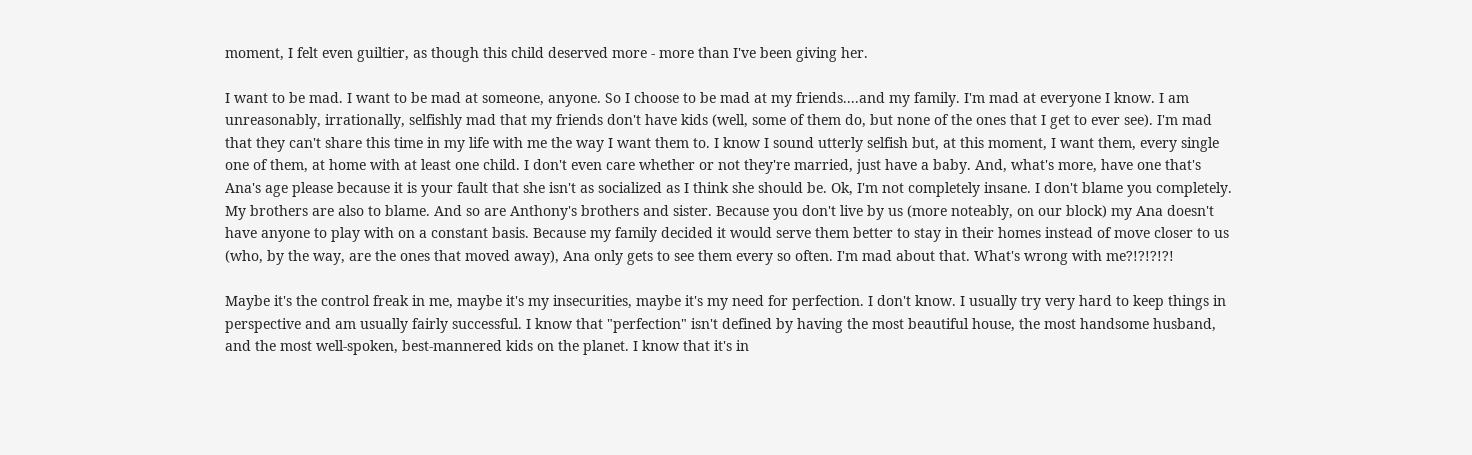moment, I felt even guiltier, as though this child deserved more - more than I've been giving her.

I want to be mad. I want to be mad at someone, anyone. So I choose to be mad at my friends....and my family. I'm mad at everyone I know. I am unreasonably, irrationally, selfishly mad that my friends don't have kids (well, some of them do, but none of the ones that I get to ever see). I'm mad that they can't share this time in my life with me the way I want them to. I know I sound utterly selfish but, at this moment, I want them, every single one of them, at home with at least one child. I don't even care whether or not they're married, just have a baby. And, what's more, have one that's Ana's age please because it is your fault that she isn't as socialized as I think she should be. Ok, I'm not completely insane. I don't blame you completely. My brothers are also to blame. And so are Anthony's brothers and sister. Because you don't live by us (more noteably, on our block) my Ana doesn't have anyone to play with on a constant basis. Because my family decided it would serve them better to stay in their homes instead of move closer to us (who, by the way, are the ones that moved away), Ana only gets to see them every so often. I'm mad about that. What's wrong with me?!?!?!?!

Maybe it's the control freak in me, maybe it's my insecurities, maybe it's my need for perfection. I don't know. I usually try very hard to keep things in perspective and am usually fairly successful. I know that "perfection" isn't defined by having the most beautiful house, the most handsome husband, and the most well-spoken, best-mannered kids on the planet. I know that it's in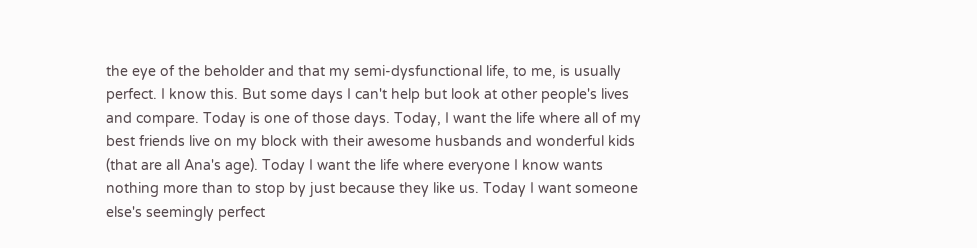the eye of the beholder and that my semi-dysfunctional life, to me, is usually perfect. I know this. But some days I can't help but look at other people's lives and compare. Today is one of those days. Today, I want the life where all of my best friends live on my block with their awesome husbands and wonderful kids (that are all Ana's age). Today I want the life where everyone I know wants nothing more than to stop by just because they like us. Today I want someone else's seemingly perfect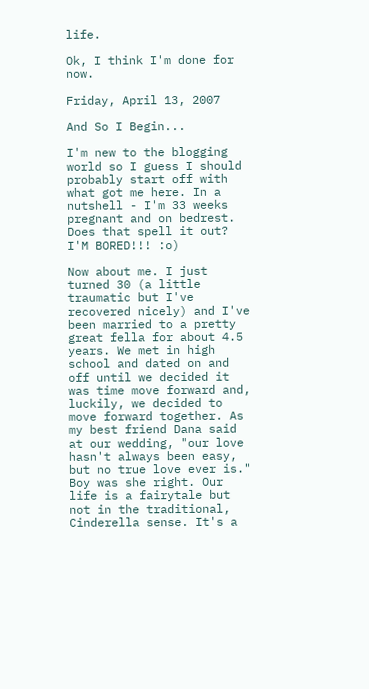life.

Ok, I think I'm done for now.

Friday, April 13, 2007

And So I Begin...

I'm new to the blogging world so I guess I should probably start off with what got me here. In a nutshell - I'm 33 weeks pregnant and on bedrest. Does that spell it out? I'M BORED!!! :o)

Now about me. I just turned 30 (a little traumatic but I've recovered nicely) and I've been married to a pretty great fella for about 4.5 years. We met in high school and dated on and off until we decided it was time move forward and, luckily, we decided to move forward together. As my best friend Dana said at our wedding, "our love hasn't always been easy, but no true love ever is." Boy was she right. Our life is a fairytale but not in the traditional, Cinderella sense. It's a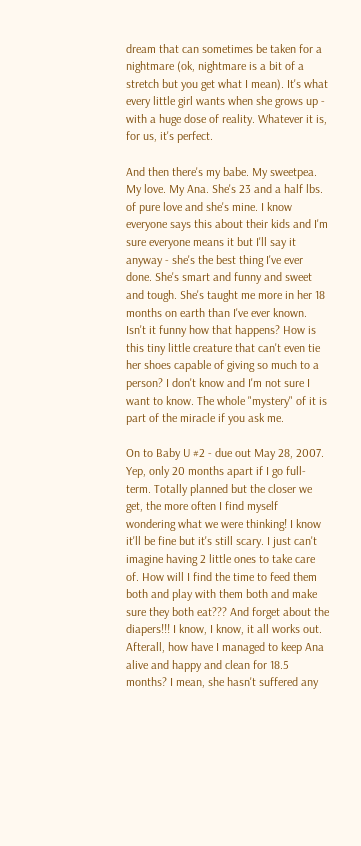dream that can sometimes be taken for a nightmare (ok, nightmare is a bit of a stretch but you get what I mean). It's what every little girl wants when she grows up - with a huge dose of reality. Whatever it is, for us, it's perfect.

And then there's my babe. My sweetpea. My love. My Ana. She's 23 and a half lbs. of pure love and she's mine. I know everyone says this about their kids and I'm sure everyone means it but I'll say it anyway - she's the best thing I've ever done. She's smart and funny and sweet and tough. She's taught me more in her 18 months on earth than I've ever known. Isn't it funny how that happens? How is this tiny little creature that can't even tie her shoes capable of giving so much to a person? I don't know and I'm not sure I want to know. The whole "mystery" of it is part of the miracle if you ask me.

On to Baby U #2 - due out May 28, 2007. Yep, only 20 months apart if I go full-term. Totally planned but the closer we get, the more often I find myself wondering what we were thinking! I know it'll be fine but it's still scary. I just can't imagine having 2 little ones to take care of. How will I find the time to feed them both and play with them both and make sure they both eat??? And forget about the diapers!!! I know, I know, it all works out. Afterall, how have I managed to keep Ana alive and happy and clean for 18.5 months? I mean, she hasn't suffered any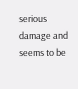serious damage and seems to be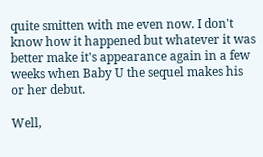quite smitten with me even now. I don't know how it happened but whatever it was better make it's appearance again in a few weeks when Baby U the sequel makes his or her debut.

Well,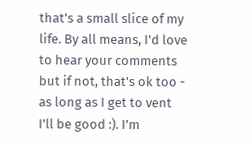that's a small slice of my life. By all means, I'd love to hear your comments but if not, that's ok too - as long as I get to vent I'll be good :). I'm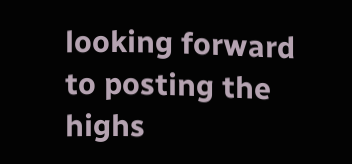looking forward to posting the highs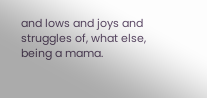and lows and joys and struggles of, what else, being a mama.